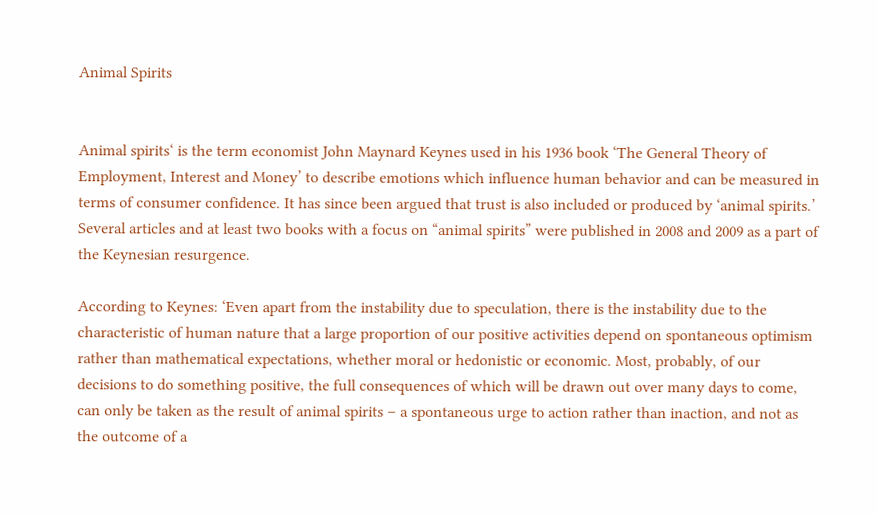Animal Spirits


Animal spirits‘ is the term economist John Maynard Keynes used in his 1936 book ‘The General Theory of Employment, Interest and Money’ to describe emotions which influence human behavior and can be measured in terms of consumer confidence. It has since been argued that trust is also included or produced by ‘animal spirits.’ Several articles and at least two books with a focus on “animal spirits” were published in 2008 and 2009 as a part of the Keynesian resurgence.

According to Keynes: ‘Even apart from the instability due to speculation, there is the instability due to the characteristic of human nature that a large proportion of our positive activities depend on spontaneous optimism rather than mathematical expectations, whether moral or hedonistic or economic. Most, probably, of our decisions to do something positive, the full consequences of which will be drawn out over many days to come, can only be taken as the result of animal spirits – a spontaneous urge to action rather than inaction, and not as the outcome of a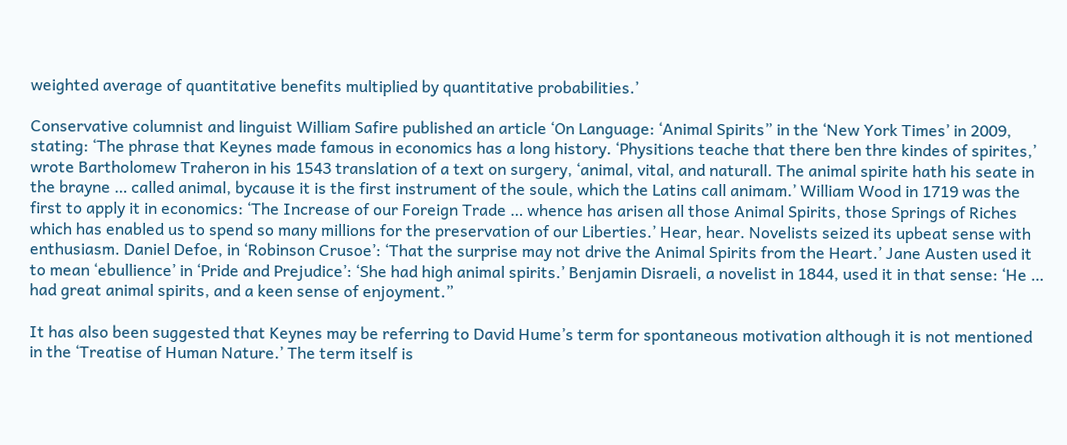weighted average of quantitative benefits multiplied by quantitative probabilities.’

Conservative columnist and linguist William Safire published an article ‘On Language: ‘Animal Spirits” in the ‘New York Times’ in 2009, stating: ‘The phrase that Keynes made famous in economics has a long history. ‘Physitions teache that there ben thre kindes of spirites,’ wrote Bartholomew Traheron in his 1543 translation of a text on surgery, ‘animal, vital, and naturall. The animal spirite hath his seate in the brayne … called animal, bycause it is the first instrument of the soule, which the Latins call animam.’ William Wood in 1719 was the first to apply it in economics: ‘The Increase of our Foreign Trade … whence has arisen all those Animal Spirits, those Springs of Riches which has enabled us to spend so many millions for the preservation of our Liberties.’ Hear, hear. Novelists seized its upbeat sense with enthusiasm. Daniel Defoe, in ‘Robinson Crusoe’: ‘That the surprise may not drive the Animal Spirits from the Heart.’ Jane Austen used it to mean ‘ebullience’ in ‘Pride and Prejudice’: ‘She had high animal spirits.’ Benjamin Disraeli, a novelist in 1844, used it in that sense: ‘He … had great animal spirits, and a keen sense of enjoyment.”

It has also been suggested that Keynes may be referring to David Hume’s term for spontaneous motivation although it is not mentioned in the ‘Treatise of Human Nature.’ The term itself is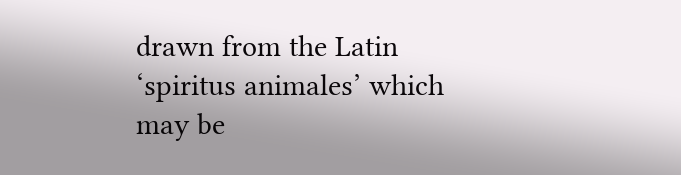drawn from the Latin ‘spiritus animales’ which may be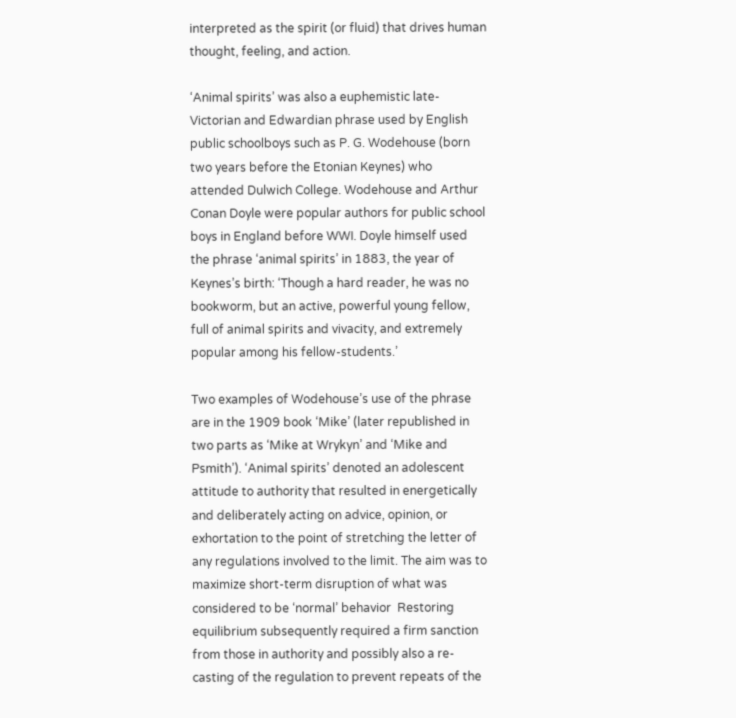interpreted as the spirit (or fluid) that drives human thought, feeling, and action.

‘Animal spirits’ was also a euphemistic late-Victorian and Edwardian phrase used by English public schoolboys such as P. G. Wodehouse (born two years before the Etonian Keynes) who attended Dulwich College. Wodehouse and Arthur Conan Doyle were popular authors for public school boys in England before WWI. Doyle himself used the phrase ‘animal spirits’ in 1883, the year of Keynes’s birth: ‘Though a hard reader, he was no bookworm, but an active, powerful young fellow, full of animal spirits and vivacity, and extremely popular among his fellow-students.’

Two examples of Wodehouse’s use of the phrase are in the 1909 book ‘Mike’ (later republished in two parts as ‘Mike at Wrykyn’ and ‘Mike and Psmith’). ‘Animal spirits’ denoted an adolescent attitude to authority that resulted in energetically and deliberately acting on advice, opinion, or exhortation to the point of stretching the letter of any regulations involved to the limit. The aim was to maximize short-term disruption of what was considered to be ‘normal’ behavior  Restoring equilibrium subsequently required a firm sanction from those in authority and possibly also a re-casting of the regulation to prevent repeats of the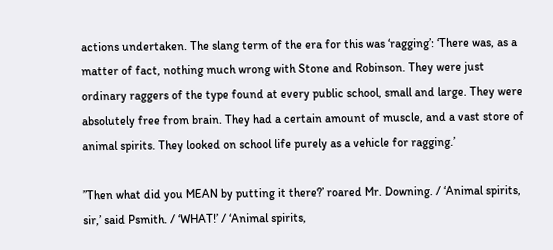actions undertaken. The slang term of the era for this was ‘ragging’: ‘There was, as a matter of fact, nothing much wrong with Stone and Robinson. They were just ordinary raggers of the type found at every public school, small and large. They were absolutely free from brain. They had a certain amount of muscle, and a vast store of animal spirits. They looked on school life purely as a vehicle for ragging.’

”Then what did you MEAN by putting it there?’ roared Mr. Downing. / ‘Animal spirits, sir,’ said Psmith. / ‘WHAT!’ / ‘Animal spirits,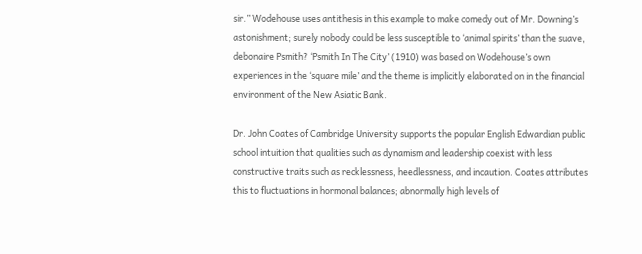sir.” Wodehouse uses antithesis in this example to make comedy out of Mr. Downing’s astonishment; surely nobody could be less susceptible to ‘animal spirits’ than the suave, debonaire Psmith? ‘Psmith In The City’ (1910) was based on Wodehouse’s own experiences in the ‘square mile’ and the theme is implicitly elaborated on in the financial environment of the New Asiatic Bank.

Dr. John Coates of Cambridge University supports the popular English Edwardian public school intuition that qualities such as dynamism and leadership coexist with less constructive traits such as recklessness, heedlessness, and incaution. Coates attributes this to fluctuations in hormonal balances; abnormally high levels of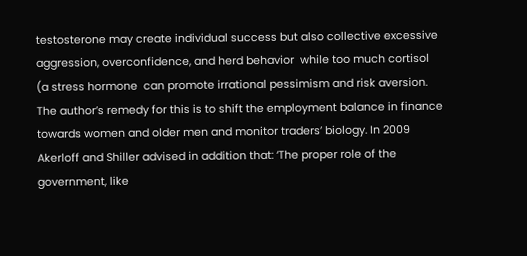testosterone may create individual success but also collective excessive aggression, overconfidence, and herd behavior  while too much cortisol (a stress hormone  can promote irrational pessimism and risk aversion. The author’s remedy for this is to shift the employment balance in finance towards women and older men and monitor traders’ biology. In 2009 Akerloff and Shiller advised in addition that: ‘The proper role of the government, like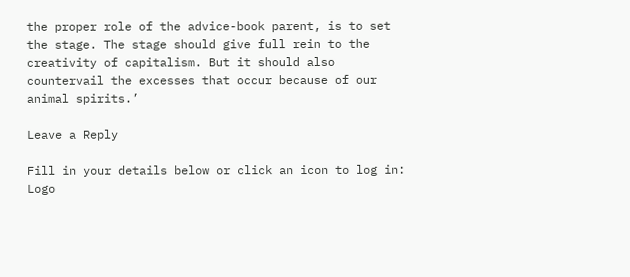the proper role of the advice-book parent, is to set the stage. The stage should give full rein to the creativity of capitalism. But it should also countervail the excesses that occur because of our animal spirits.’

Leave a Reply

Fill in your details below or click an icon to log in: Logo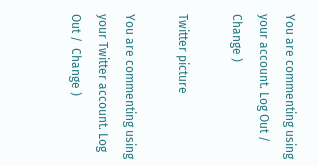You are commenting using your account. Log Out /  Change )

Twitter picture

You are commenting using your Twitter account. Log Out /  Change )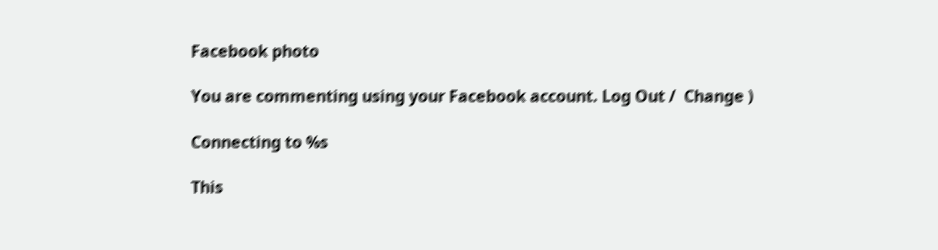Facebook photo

You are commenting using your Facebook account. Log Out /  Change )

Connecting to %s

This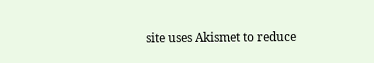site uses Akismet to reduce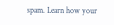spam. Learn how your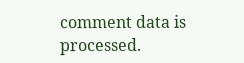comment data is processed.